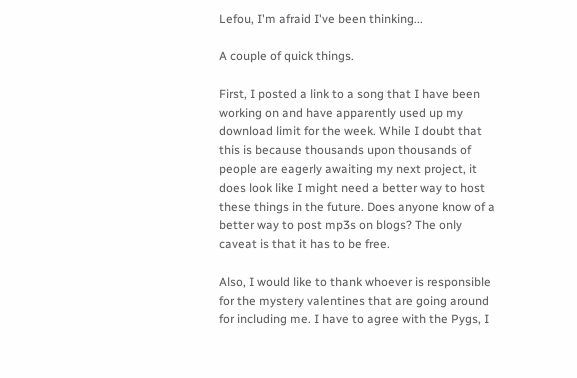Lefou, I'm afraid I've been thinking...

A couple of quick things.

First, I posted a link to a song that I have been working on and have apparently used up my download limit for the week. While I doubt that this is because thousands upon thousands of people are eagerly awaiting my next project, it does look like I might need a better way to host these things in the future. Does anyone know of a better way to post mp3s on blogs? The only caveat is that it has to be free.

Also, I would like to thank whoever is responsible for the mystery valentines that are going around for including me. I have to agree with the Pygs, I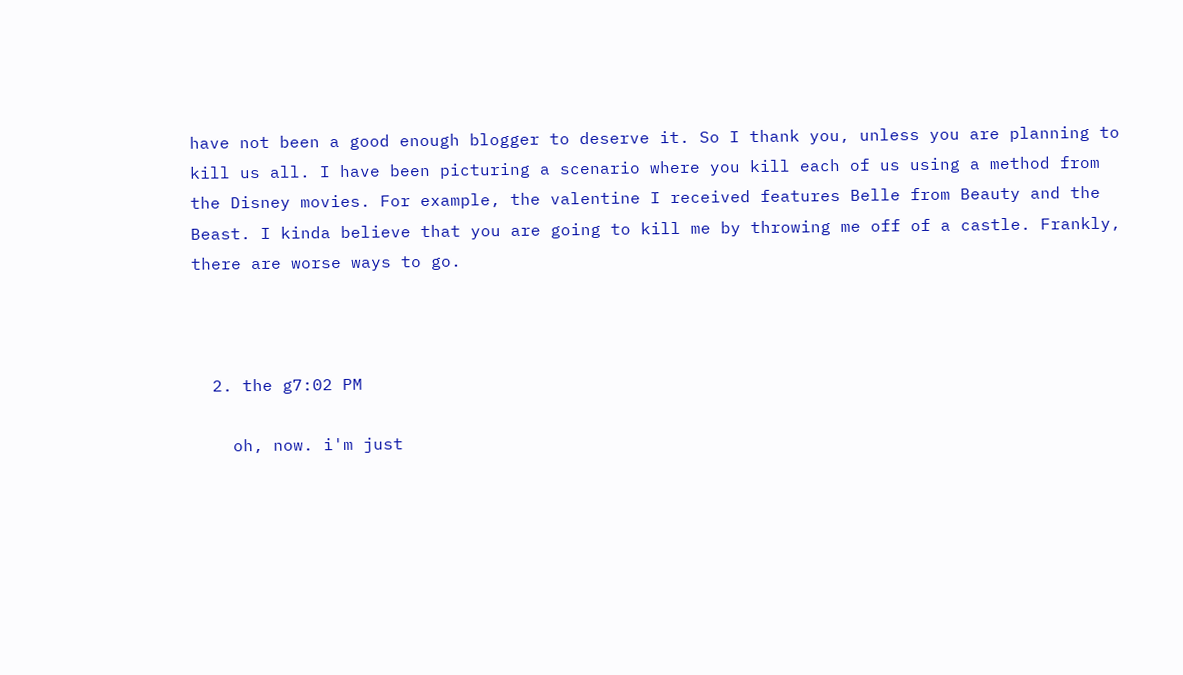have not been a good enough blogger to deserve it. So I thank you, unless you are planning to kill us all. I have been picturing a scenario where you kill each of us using a method from the Disney movies. For example, the valentine I received features Belle from Beauty and the Beast. I kinda believe that you are going to kill me by throwing me off of a castle. Frankly, there are worse ways to go.



  2. the g7:02 PM

    oh, now. i'm just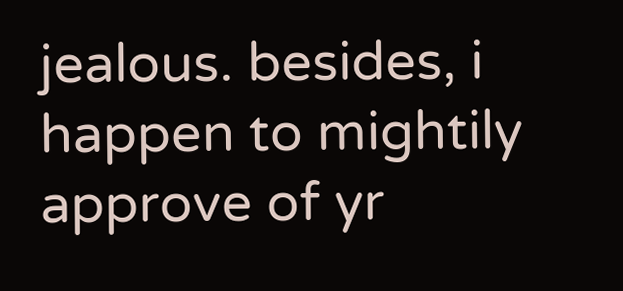jealous. besides, i happen to mightily approve of yr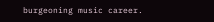burgeoning music career.